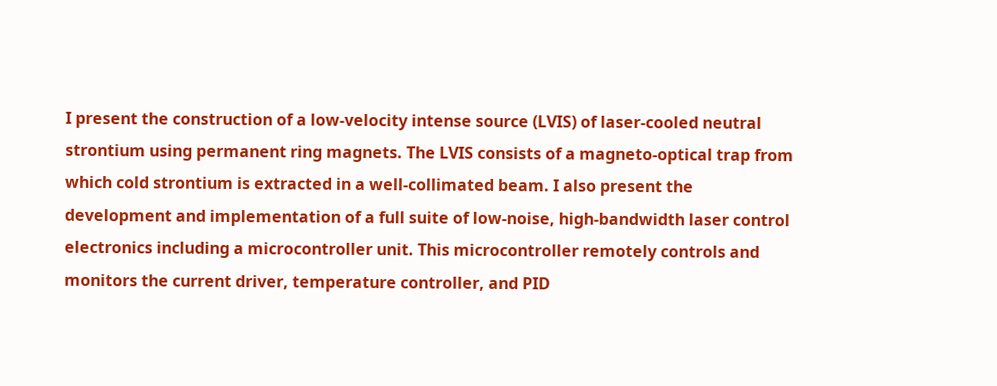I present the construction of a low-velocity intense source (LVIS) of laser-cooled neutral strontium using permanent ring magnets. The LVIS consists of a magneto-optical trap from which cold strontium is extracted in a well-collimated beam. I also present the development and implementation of a full suite of low-noise, high-bandwidth laser control electronics including a microcontroller unit. This microcontroller remotely controls and monitors the current driver, temperature controller, and PID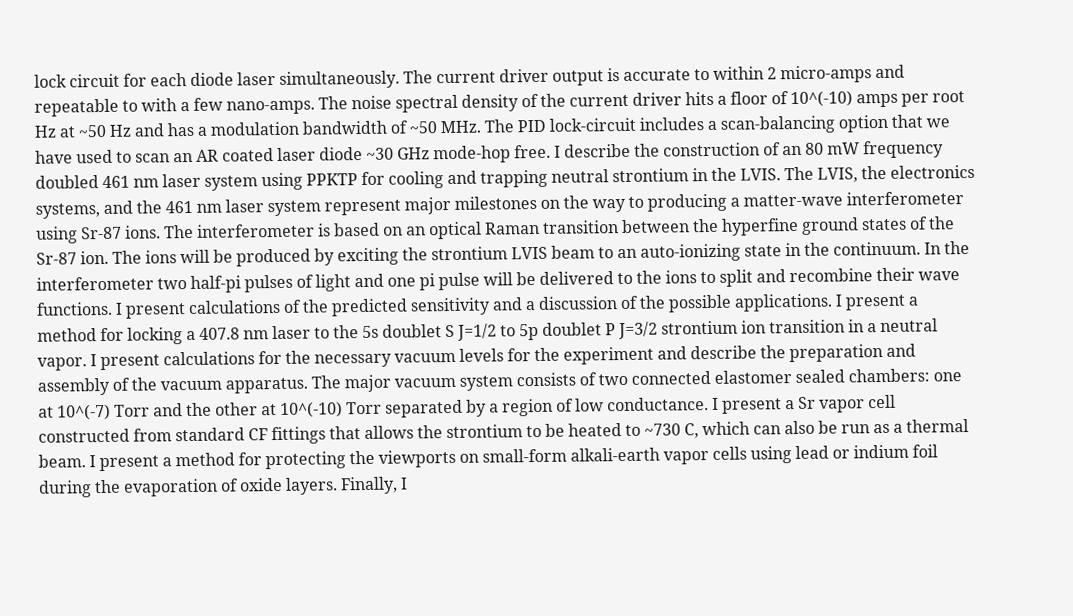lock circuit for each diode laser simultaneously. The current driver output is accurate to within 2 micro-amps and repeatable to with a few nano-amps. The noise spectral density of the current driver hits a floor of 10^(-10) amps per root Hz at ~50 Hz and has a modulation bandwidth of ~50 MHz. The PID lock-circuit includes a scan-balancing option that we have used to scan an AR coated laser diode ~30 GHz mode-hop free. I describe the construction of an 80 mW frequency doubled 461 nm laser system using PPKTP for cooling and trapping neutral strontium in the LVIS. The LVIS, the electronics systems, and the 461 nm laser system represent major milestones on the way to producing a matter-wave interferometer using Sr-87 ions. The interferometer is based on an optical Raman transition between the hyperfine ground states of the Sr-87 ion. The ions will be produced by exciting the strontium LVIS beam to an auto-ionizing state in the continuum. In the interferometer two half-pi pulses of light and one pi pulse will be delivered to the ions to split and recombine their wave functions. I present calculations of the predicted sensitivity and a discussion of the possible applications. I present a method for locking a 407.8 nm laser to the 5s doublet S J=1/2 to 5p doublet P J=3/2 strontium ion transition in a neutral vapor. I present calculations for the necessary vacuum levels for the experiment and describe the preparation and assembly of the vacuum apparatus. The major vacuum system consists of two connected elastomer sealed chambers: one at 10^(-7) Torr and the other at 10^(-10) Torr separated by a region of low conductance. I present a Sr vapor cell constructed from standard CF fittings that allows the strontium to be heated to ~730 C, which can also be run as a thermal beam. I present a method for protecting the viewports on small-form alkali-earth vapor cells using lead or indium foil during the evaporation of oxide layers. Finally, I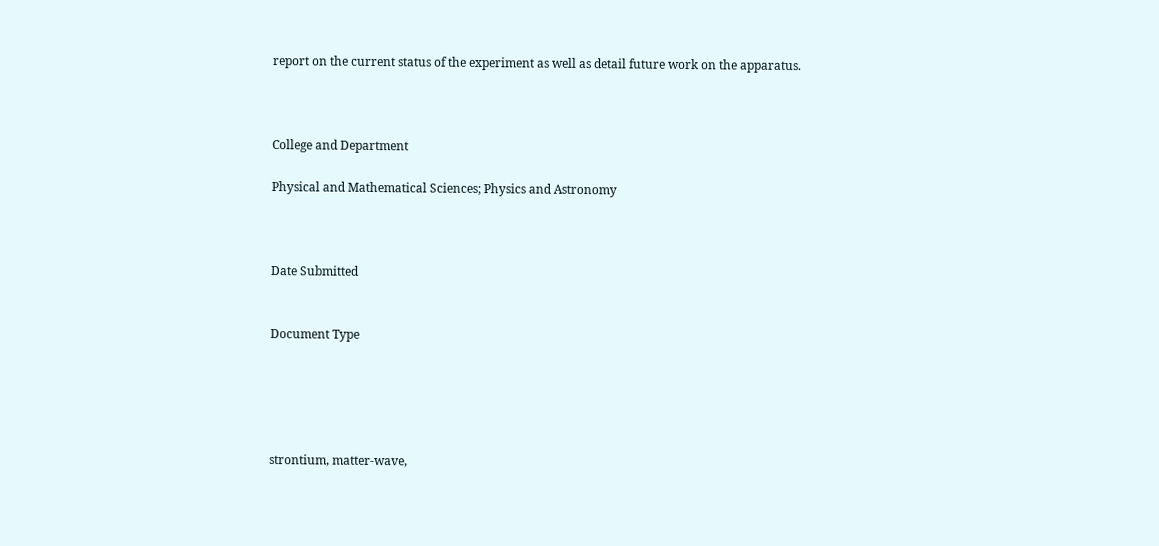report on the current status of the experiment as well as detail future work on the apparatus.



College and Department

Physical and Mathematical Sciences; Physics and Astronomy



Date Submitted


Document Type





strontium, matter-wave,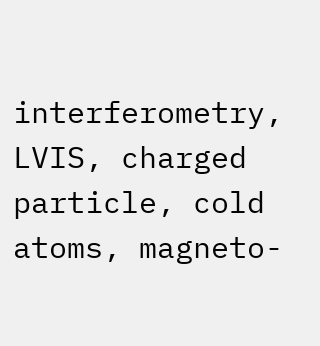interferometry, LVIS, charged particle, cold atoms, magneto-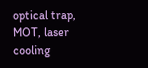optical trap, MOT, laser cooling